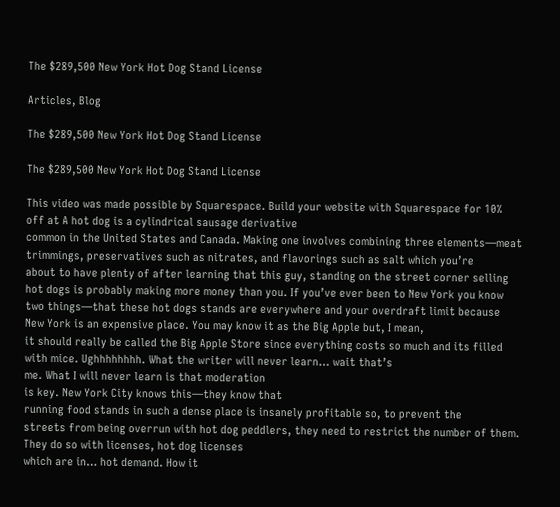The $289,500 New York Hot Dog Stand License

Articles, Blog

The $289,500 New York Hot Dog Stand License

The $289,500 New York Hot Dog Stand License

This video was made possible by Squarespace. Build your website with Squarespace for 10%
off at A hot dog is a cylindrical sausage derivative
common in the United States and Canada. Making one involves combining three elements—meat
trimmings, preservatives such as nitrates, and flavorings such as salt which you’re
about to have plenty of after learning that this guy, standing on the street corner selling
hot dogs is probably making more money than you. If you’ve ever been to New York you know
two things—that these hot dogs stands are everywhere and your overdraft limit because
New York is an expensive place. You may know it as the Big Apple but, I mean,
it should really be called the Big Apple Store since everything costs so much and its filled
with mice. Ughhhhhhhh. What the writer will never learn… wait that’s
me. What I will never learn is that moderation
is key. New York City knows this—they know that
running food stands in such a dense place is insanely profitable so, to prevent the
streets from being overrun with hot dog peddlers, they need to restrict the number of them. They do so with licenses, hot dog licenses
which are in… hot demand. How it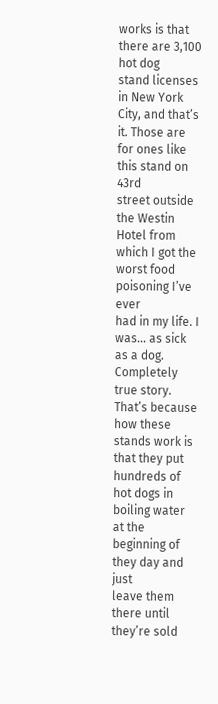works is that there are 3,100 hot dog
stand licenses in New York City, and that’s it. Those are for ones like this stand on 43rd
street outside the Westin Hotel from which I got the worst food poisoning I’ve ever
had in my life. I was… as sick as a dog. Completely true story. That’s because how these stands work is
that they put hundreds of hot dogs in boiling water at the beginning of they day and just
leave them there until they’re sold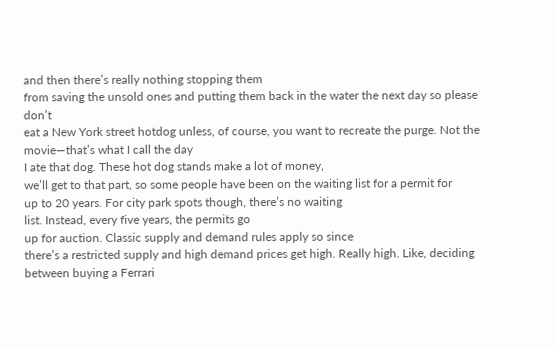and then there’s really nothing stopping them
from saving the unsold ones and putting them back in the water the next day so please don’t
eat a New York street hotdog unless, of course, you want to recreate the purge. Not the movie—that’s what I call the day
I ate that dog. These hot dog stands make a lot of money,
we’ll get to that part, so some people have been on the waiting list for a permit for
up to 20 years. For city park spots though, there’s no waiting
list. Instead, every five years, the permits go
up for auction. Classic supply and demand rules apply so since
there’s a restricted supply and high demand prices get high. Really high. Like, deciding between buying a Ferrari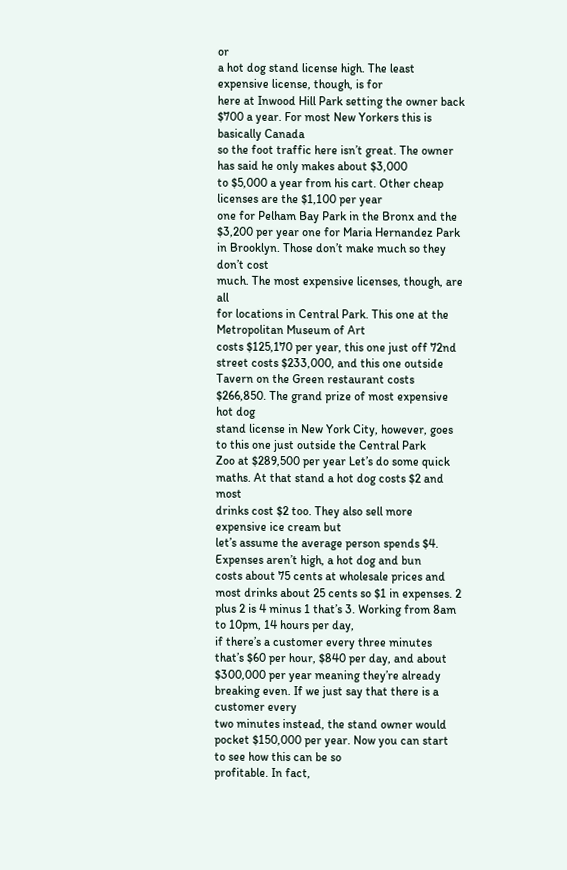or
a hot dog stand license high. The least expensive license, though, is for
here at Inwood Hill Park setting the owner back $700 a year. For most New Yorkers this is basically Canada
so the foot traffic here isn’t great. The owner has said he only makes about $3,000
to $5,000 a year from his cart. Other cheap licenses are the $1,100 per year
one for Pelham Bay Park in the Bronx and the $3,200 per year one for Maria Hernandez Park
in Brooklyn. Those don’t make much so they don’t cost
much. The most expensive licenses, though, are all
for locations in Central Park. This one at the Metropolitan Museum of Art
costs $125,170 per year, this one just off 72nd street costs $233,000, and this one outside
Tavern on the Green restaurant costs $266,850. The grand prize of most expensive hot dog
stand license in New York City, however, goes to this one just outside the Central Park
Zoo at $289,500 per year Let’s do some quick maths. At that stand a hot dog costs $2 and most
drinks cost $2 too. They also sell more expensive ice cream but
let’s assume the average person spends $4. Expenses aren’t high, a hot dog and bun
costs about 75 cents at wholesale prices and most drinks about 25 cents so $1 in expenses. 2 plus 2 is 4 minus 1 that’s 3. Working from 8am to 10pm, 14 hours per day,
if there’s a customer every three minutes that’s $60 per hour, $840 per day, and about
$300,000 per year meaning they’re already breaking even. If we just say that there is a customer every
two minutes instead, the stand owner would pocket $150,000 per year. Now you can start to see how this can be so
profitable. In fact,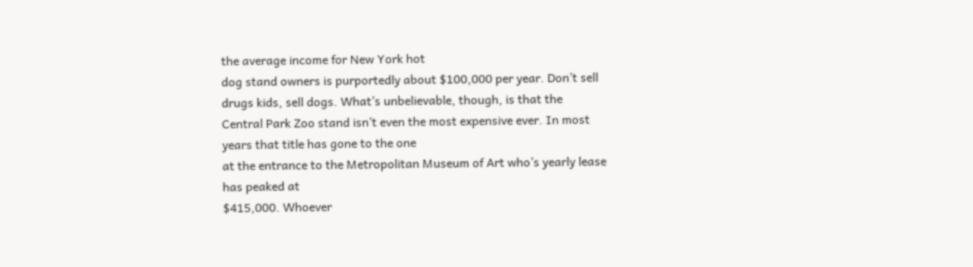the average income for New York hot
dog stand owners is purportedly about $100,000 per year. Don’t sell drugs kids, sell dogs. What’s unbelievable, though, is that the
Central Park Zoo stand isn’t even the most expensive ever. In most years that title has gone to the one
at the entrance to the Metropolitan Museum of Art who’s yearly lease has peaked at
$415,000. Whoever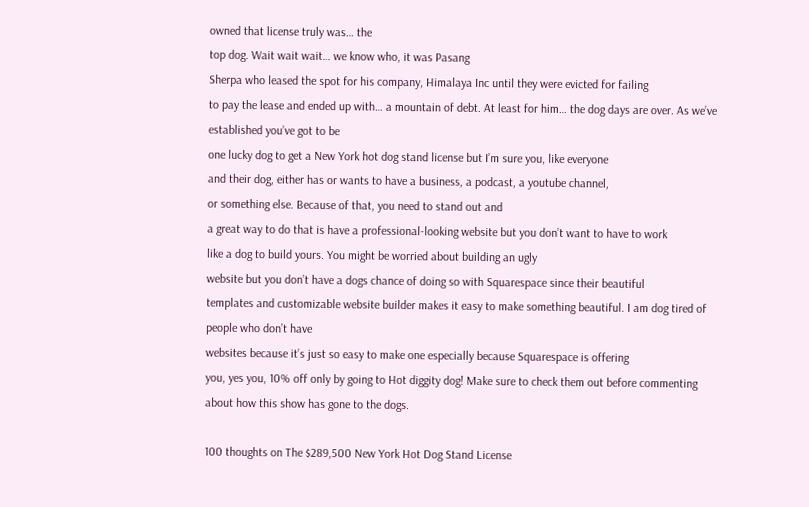owned that license truly was… the
top dog. Wait wait wait… we know who, it was Pasang
Sherpa who leased the spot for his company, Himalaya Inc until they were evicted for failing
to pay the lease and ended up with… a mountain of debt. At least for him… the dog days are over. As we’ve established you’ve got to be
one lucky dog to get a New York hot dog stand license but I’m sure you, like everyone
and their dog, either has or wants to have a business, a podcast, a youtube channel,
or something else. Because of that, you need to stand out and
a great way to do that is have a professional-looking website but you don’t want to have to work
like a dog to build yours. You might be worried about building an ugly
website but you don’t have a dogs chance of doing so with Squarespace since their beautiful
templates and customizable website builder makes it easy to make something beautiful. I am dog tired of people who don’t have
websites because it’s just so easy to make one especially because Squarespace is offering
you, yes you, 10% off only by going to Hot diggity dog! Make sure to check them out before commenting
about how this show has gone to the dogs.

100 thoughts on The $289,500 New York Hot Dog Stand License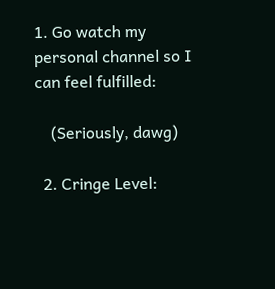1. Go watch my personal channel so I can feel fulfilled:

    (Seriously, dawg)

  2. Cringe Level: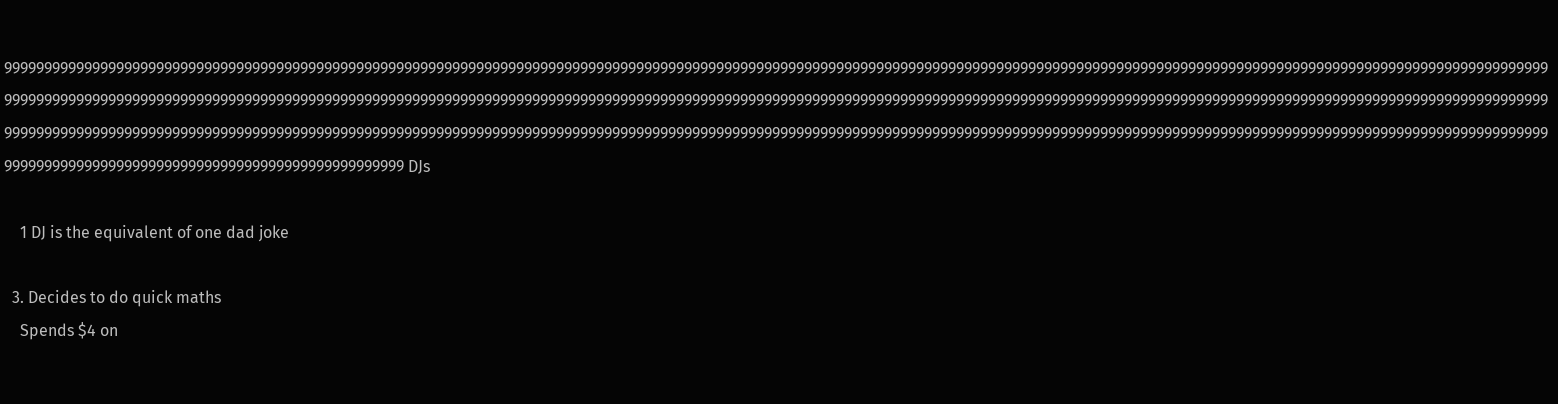99999999999999999999999999999999999999999999999999999999999999999999999999999999999999999999999999999999999999999999999999999999999999999999999999999999999999999999999999999999999999999999999999999999999999999999999999999999999999999999999999999999999999999999999999999999999999999999999999999999999999999999999999999999999999999999999999999999999999999999999999999999999999999999999999999999999999999999999999999999999999999999999999999999999999999999999999999999999999999999999999999999999999999999999999999999999999999999999999999999999999999999999999999999999999999999999999999999999999999999999999999999999999999999999999999 DJs

    1 DJ is the equivalent of one dad joke

  3. Decides to do quick maths
    Spends $4 on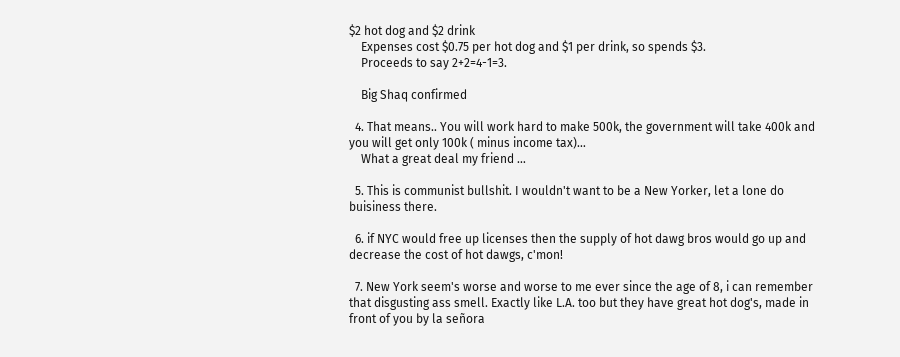$2 hot dog and $2 drink
    Expenses cost $0.75 per hot dog and $1 per drink, so spends $3.
    Proceeds to say 2+2=4-1=3.

    Big Shaq confirmed

  4. That means.. You will work hard to make 500k, the government will take 400k and you will get only 100k ( minus income tax)…
    What a great deal my friend …

  5. This is communist bullshit. I wouldn't want to be a New Yorker, let a lone do buisiness there.

  6. if NYC would free up licenses then the supply of hot dawg bros would go up and decrease the cost of hot dawgs, c'mon!

  7. New York seem's worse and worse to me ever since the age of 8, i can remember that disgusting ass smell. Exactly like L.A. too but they have great hot dog's, made in front of you by la señora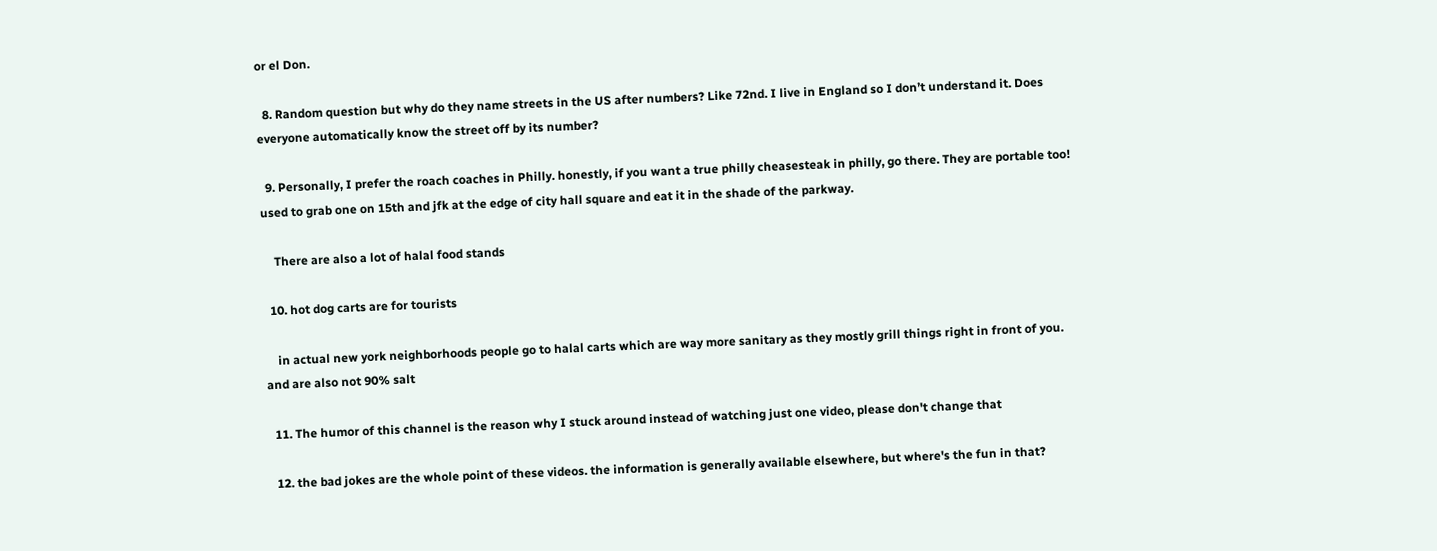or el Don.

  8. Random question but why do they name streets in the US after numbers? Like 72nd. I live in England so I don’t understand it. Does everyone automatically know the street off by its number?

  9. Personally, I prefer the roach coaches in Philly. honestly, if you want a true philly cheasesteak in philly, go there. They are portable too! used to grab one on 15th and jfk at the edge of city hall square and eat it in the shade of the parkway.

    There are also a lot of halal food stands

  10. hot dog carts are for tourists

    in actual new york neighborhoods people go to halal carts which are way more sanitary as they mostly grill things right in front of you. and are also not 90% salt

  11. The humor of this channel is the reason why I stuck around instead of watching just one video, please don't change that

  12. the bad jokes are the whole point of these videos. the information is generally available elsewhere, but where's the fun in that?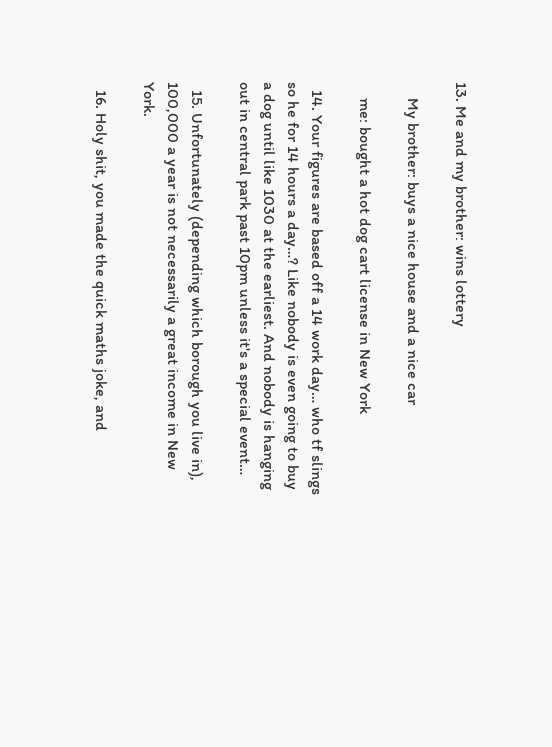13. Me and my brother: wins lottery

    My brother: buys a nice house and a nice car

    me: bought a hot dog cart license in New York

  14. Your figures are based off a 14 work day… who tf slings so he for 14 hours a day…? Like nobody is even going to buy a dog until like 1030 at the earliest. And nobody is hanging out in central park past 10pm unless it's a special event…

  15. Unfortunately (depending which borough you live in), 100,000 a year is not necessarily a great income in New York.

  16. Holy shit, you made the quick maths joke, and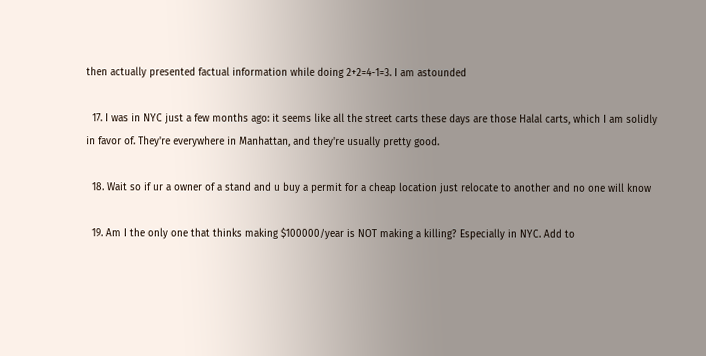then actually presented factual information while doing 2+2=4-1=3. I am astounded

  17. I was in NYC just a few months ago: it seems like all the street carts these days are those Halal carts, which I am solidly in favor of. They're everywhere in Manhattan, and they're usually pretty good.

  18. Wait so if ur a owner of a stand and u buy a permit for a cheap location just relocate to another and no one will know

  19. Am I the only one that thinks making $100000/year is NOT making a killing? Especially in NYC. Add to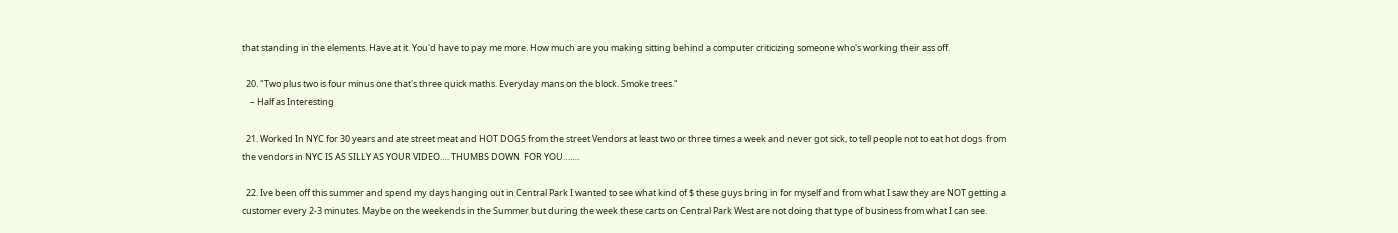that standing in the elements. Have at it. You'd have to pay me more. How much are you making sitting behind a computer criticizing someone who's working their ass off.

  20. "Two plus two is four minus one that's three quick maths. Everyday mans on the block. Smoke trees."
    – Half as Interesting

  21. Worked In NYC for 30 years and ate street meat and HOT DOGS from the street Vendors at least two or three times a week and never got sick, to tell people not to eat hot dogs  from the vendors in NYC IS AS SILLY AS YOUR VIDEO…. THUMBS DOWN  FOR YOU…….

  22. Ive been off this summer and spend my days hanging out in Central Park I wanted to see what kind of $ these guys bring in for myself and from what I saw they are NOT getting a customer every 2-3 minutes. Maybe on the weekends in the Summer but during the week these carts on Central Park West are not doing that type of business from what I can see.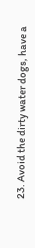23. Avoid the dirty water dogs, have a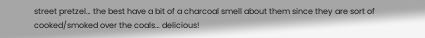street pretzel… the best have a bit of a charcoal smell about them since they are sort of cooked/smoked over the coals… delicious!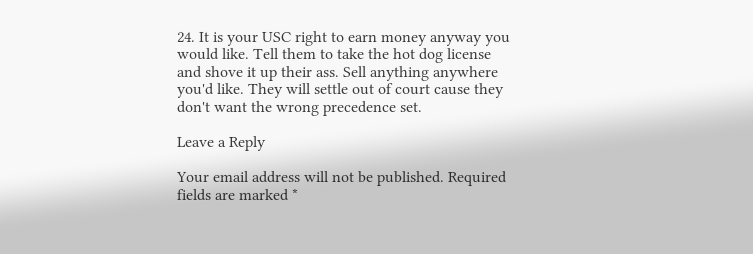24. It is your USC right to earn money anyway you would like. Tell them to take the hot dog license and shove it up their ass. Sell anything anywhere you'd like. They will settle out of court cause they don't want the wrong precedence set.

Leave a Reply

Your email address will not be published. Required fields are marked *